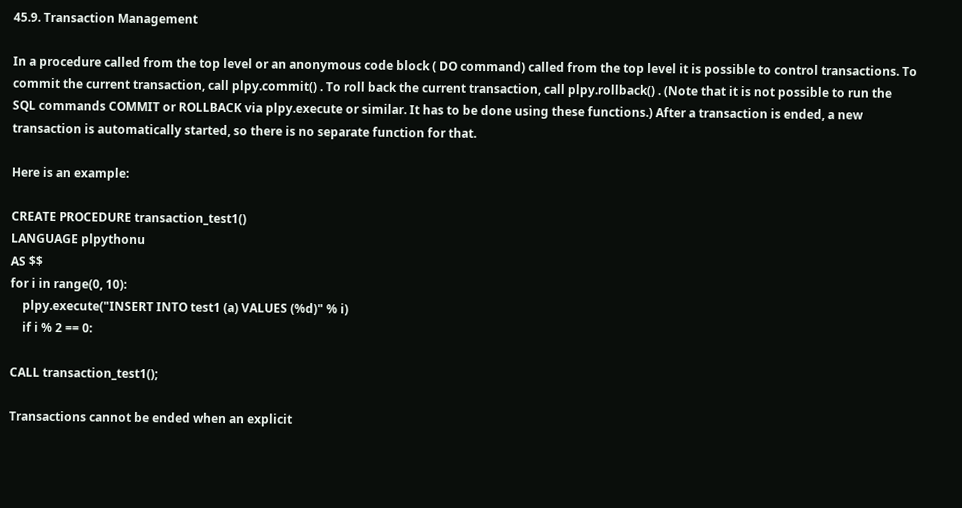45.9. Transaction Management

In a procedure called from the top level or an anonymous code block ( DO command) called from the top level it is possible to control transactions. To commit the current transaction, call plpy.commit() . To roll back the current transaction, call plpy.rollback() . (Note that it is not possible to run the SQL commands COMMIT or ROLLBACK via plpy.execute or similar. It has to be done using these functions.) After a transaction is ended, a new transaction is automatically started, so there is no separate function for that.

Here is an example:

CREATE PROCEDURE transaction_test1()
LANGUAGE plpythonu
AS $$
for i in range(0, 10):
    plpy.execute("INSERT INTO test1 (a) VALUES (%d)" % i)
    if i % 2 == 0:

CALL transaction_test1();

Transactions cannot be ended when an explicit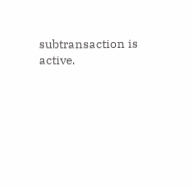subtransaction is active.